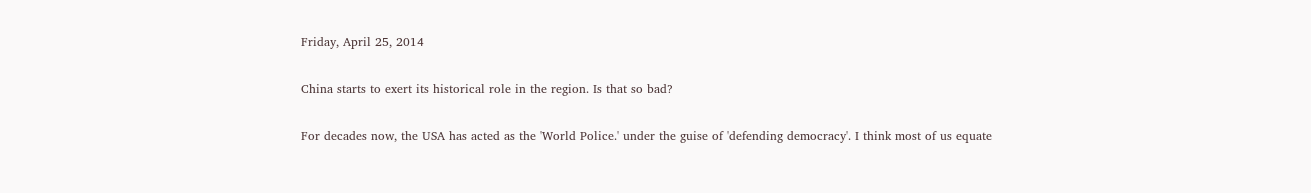Friday, April 25, 2014

China starts to exert its historical role in the region. Is that so bad?

For decades now, the USA has acted as the 'World Police.' under the guise of 'defending democracy'. I think most of us equate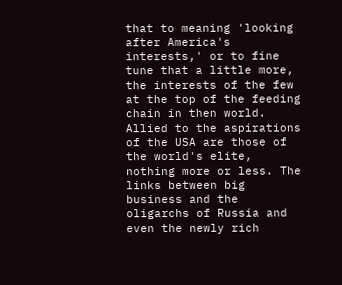that to meaning 'looking after America's interests,' or to fine tune that a little more, the interests of the few at the top of the feeding chain in then world. Allied to the aspirations of the USA are those of the world's elite, nothing more or less. The links between big business and the oligarchs of Russia and even the newly rich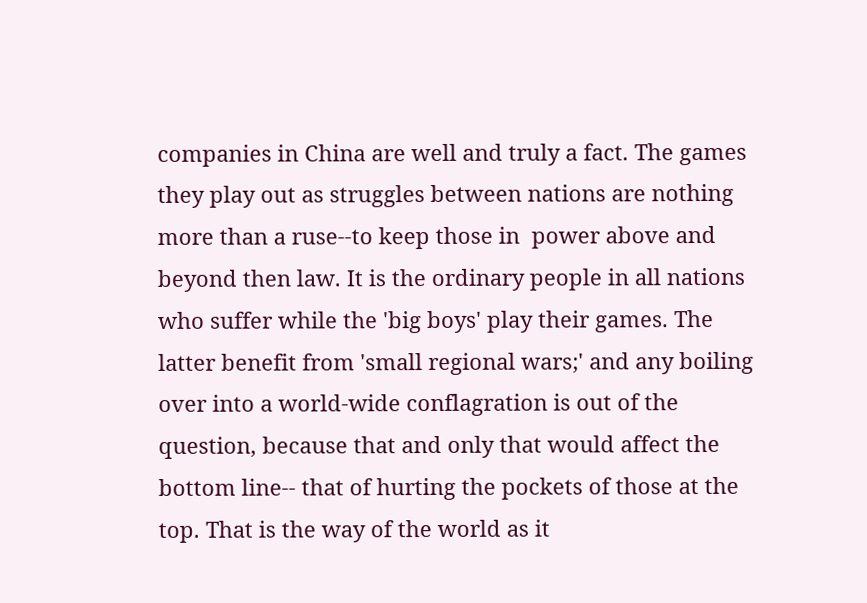companies in China are well and truly a fact. The games they play out as struggles between nations are nothing more than a ruse--to keep those in  power above and beyond then law. It is the ordinary people in all nations who suffer while the 'big boys' play their games. The latter benefit from 'small regional wars;' and any boiling over into a world-wide conflagration is out of the question, because that and only that would affect the bottom line-- that of hurting the pockets of those at the top. That is the way of the world as it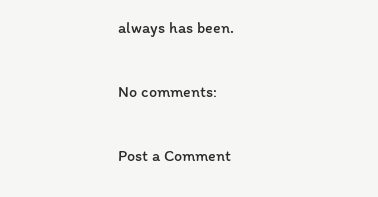always has been.

No comments:

Post a Comment